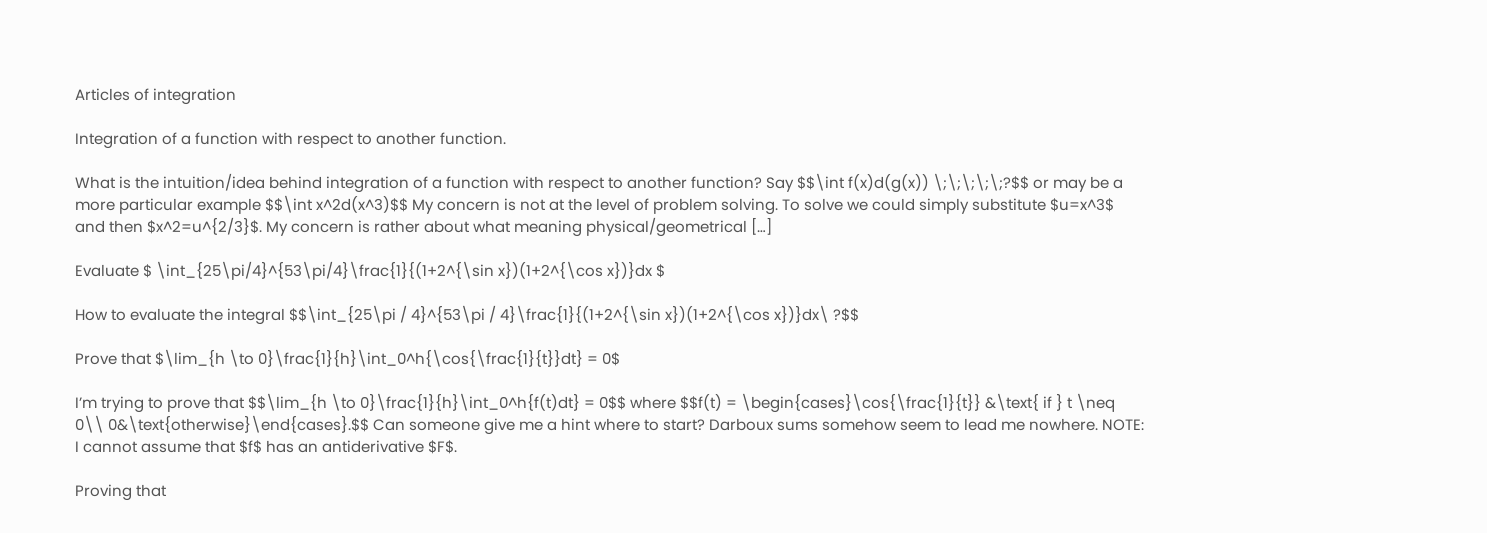Articles of integration

Integration of a function with respect to another function.

What is the intuition/idea behind integration of a function with respect to another function? Say $$\int f(x)d(g(x)) \;\;\;\;\;?$$ or may be a more particular example $$\int x^2d(x^3)$$ My concern is not at the level of problem solving. To solve we could simply substitute $u=x^3$ and then $x^2=u^{2/3}$. My concern is rather about what meaning physical/geometrical […]

Evaluate $ \int_{25\pi/4}^{53\pi/4}\frac{1}{(1+2^{\sin x})(1+2^{\cos x})}dx $

How to evaluate the integral $$\int_{25\pi / 4}^{53\pi / 4}\frac{1}{(1+2^{\sin x})(1+2^{\cos x})}dx\ ?$$

Prove that $\lim_{h \to 0}\frac{1}{h}\int_0^h{\cos{\frac{1}{t}}dt} = 0$

I’m trying to prove that $$\lim_{h \to 0}\frac{1}{h}\int_0^h{f(t)dt} = 0$$ where $$f(t) = \begin{cases}\cos{\frac{1}{t}} &\text{ if } t \neq 0\\ 0&\text{otherwise}\end{cases}.$$ Can someone give me a hint where to start? Darboux sums somehow seem to lead me nowhere. NOTE: I cannot assume that $f$ has an antiderivative $F$.

Proving that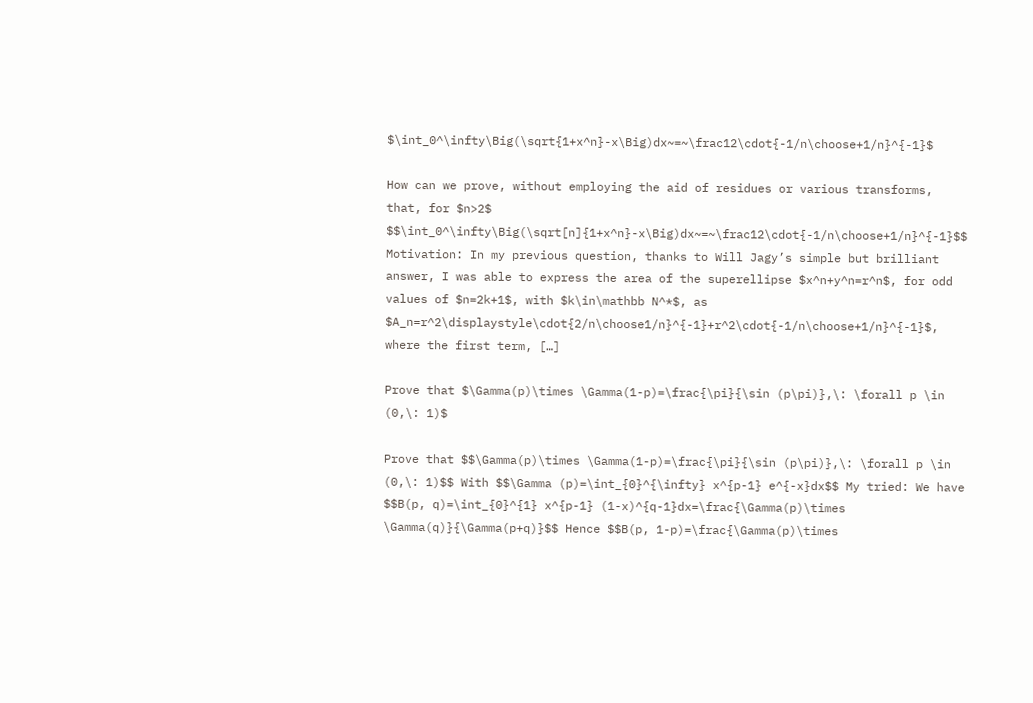$\int_0^\infty\Big(\sqrt{1+x^n}-x\Big)dx~=~\frac12\cdot{-1/n\choose+1/n}^{-1}$

How can we prove, without employing the aid of residues or various transforms, that, for $n>2$ $$\int_0^\infty\Big(\sqrt[n]{1+x^n}-x\Big)dx~=~\frac12\cdot{-1/n\choose+1/n}^{-1}$$ Motivation: In my previous question, thanks to Will Jagy’s simple but brilliant answer, I was able to express the area of the superellipse $x^n+y^n=r^n$, for odd values of $n=2k+1$, with $k\in\mathbb N^*$, as $A_n=r^2\displaystyle\cdot{2/n\choose1/n}^{-1}+r^2\cdot{-1/n\choose+1/n}^{-1}$, where the first term, […]

Prove that $\Gamma(p)\times \Gamma(1-p)=\frac{\pi}{\sin (p\pi)},\: \forall p \in (0,\: 1)$

Prove that $$\Gamma(p)\times \Gamma(1-p)=\frac{\pi}{\sin (p\pi)},\: \forall p \in (0,\: 1)$$ With $$\Gamma (p)=\int_{0}^{\infty} x^{p-1} e^{-x}dx$$ My tried: We have $$B(p, q)=\int_{0}^{1} x^{p-1} (1-x)^{q-1}dx=\frac{\Gamma(p)\times \Gamma(q)}{\Gamma(p+q)}$$ Hence $$B(p, 1-p)=\frac{\Gamma(p)\times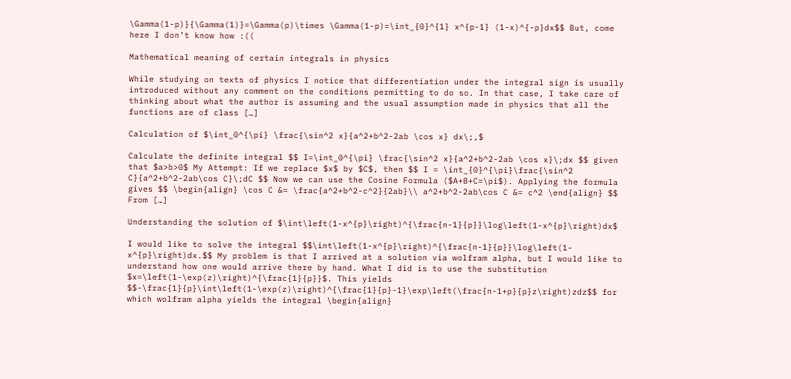\Gamma(1-p)}{\Gamma(1)}=\Gamma(p)\times \Gamma(1-p)=\int_{0}^{1} x^{p-1} (1-x)^{-p}dx$$ But, come here I don’t know how :((

Mathematical meaning of certain integrals in physics

While studying on texts of physics I notice that differentiation under the integral sign is usually introduced without any comment on the conditions permitting to do so. In that case, I take care of thinking about what the author is assuming and the usual assumption made in physics that all the functions are of class […]

Calculation of $\int_0^{\pi} \frac{\sin^2 x}{a^2+b^2-2ab \cos x} dx\;,$

Calculate the definite integral $$ I=\int_0^{\pi} \frac{\sin^2 x}{a^2+b^2-2ab \cos x}\;dx $$ given that $a>b>0$ My Attempt: If we replace $x$ by $C$, then $$ I = \int_{0}^{\pi}\frac{\sin^2 C}{a^2+b^2-2ab\cos C}\;dC $$ Now we can use the Cosine Formula ($A+B+C=\pi$). Applying the formula gives $$ \begin{align} \cos C &= \frac{a^2+b^2-c^2}{2ab}\\ a^2+b^2-2ab\cos C &= c^2 \end{align} $$ From […]

Understanding the solution of $\int\left(1-x^{p}\right)^{\frac{n-1}{p}}\log\left(1-x^{p}\right)dx$

I would like to solve the integral $$\int\left(1-x^{p}\right)^{\frac{n-1}{p}}\log\left(1-x^{p}\right)dx.$$ My problem is that I arrived at a solution via wolfram alpha, but I would like to understand how one would arrive there by hand. What I did is to use the substitution $x=\left(1-\exp(z)\right)^{\frac{1}{p}}$. This yields $$-\frac{1}{p}\int\left(1-\exp(z)\right)^{\frac{1}{p}-1}\exp\left(\frac{n-1+p}{p}z\right)zdz$$ for which wolfram alpha yields the integral \begin{align}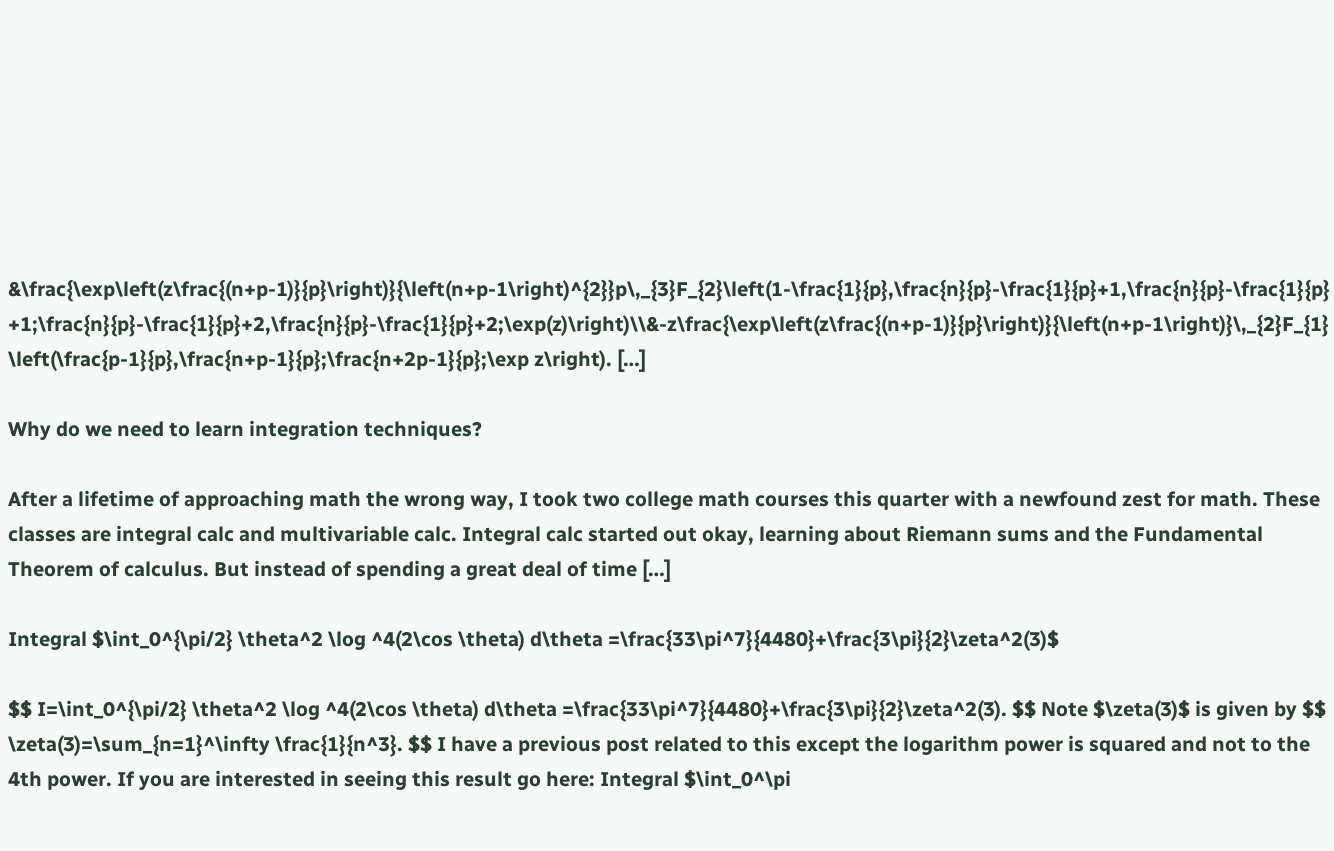&\frac{\exp\left(z\frac{(n+p-1)}{p}\right)}{\left(n+p-1\right)^{2}}p\,_{3}F_{2}\left(1-\frac{1}{p},\frac{n}{p}-\frac{1}{p}+1,\frac{n}{p}-\frac{1}{p}+1;\frac{n}{p}-\frac{1}{p}+2,\frac{n}{p}-\frac{1}{p}+2;\exp(z)\right)\\&-z\frac{\exp\left(z\frac{(n+p-1)}{p}\right)}{\left(n+p-1\right)}\,_{2}F_{1}\left(\frac{p-1}{p},\frac{n+p-1}{p};\frac{n+2p-1}{p};\exp z\right). […]

Why do we need to learn integration techniques?

After a lifetime of approaching math the wrong way, I took two college math courses this quarter with a newfound zest for math. These classes are integral calc and multivariable calc. Integral calc started out okay, learning about Riemann sums and the Fundamental Theorem of calculus. But instead of spending a great deal of time […]

Integral $\int_0^{\pi/2} \theta^2 \log ^4(2\cos \theta) d\theta =\frac{33\pi^7}{4480}+\frac{3\pi}{2}\zeta^2(3)$

$$ I=\int_0^{\pi/2} \theta^2 \log ^4(2\cos \theta) d\theta =\frac{33\pi^7}{4480}+\frac{3\pi}{2}\zeta^2(3). $$ Note $\zeta(3)$ is given by $$ \zeta(3)=\sum_{n=1}^\infty \frac{1}{n^3}. $$ I have a previous post related to this except the logarithm power is squared and not to the 4th power. If you are interested in seeing this result go here: Integral $\int_0^\pi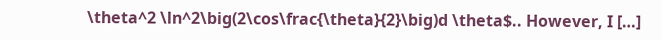\theta^2 \ln^2\big(2\cos\frac{\theta}{2}\big)d \theta$.. However, I […]